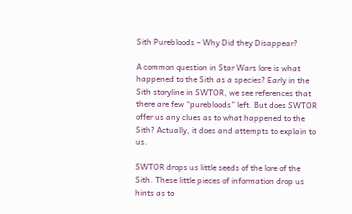Sith Purebloods – Why Did they Disappear?

A common question in Star Wars lore is what happened to the Sith as a species? Early in the Sith storyline in SWTOR, we see references that there are few “purebloods” left. But does SWTOR offer us any clues as to what happened to the Sith? Actually, it does and attempts to explain to us.

SWTOR drops us little seeds of the lore of the Sith. These little pieces of information drop us hints as to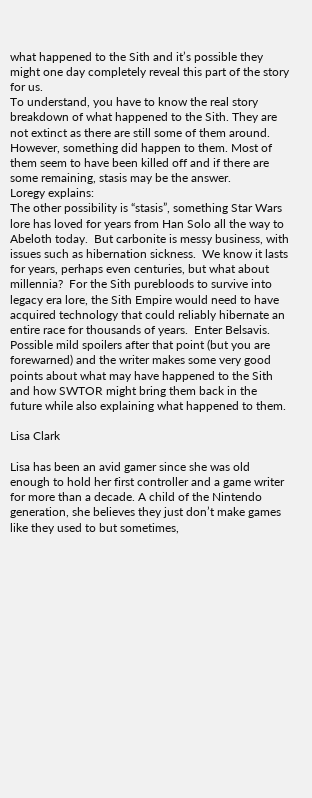what happened to the Sith and it’s possible they might one day completely reveal this part of the story for us.
To understand, you have to know the real story breakdown of what happened to the Sith. They are not extinct as there are still some of them around. However, something did happen to them. Most of them seem to have been killed off and if there are some remaining, stasis may be the answer.
Loregy explains:
The other possibility is “stasis”, something Star Wars lore has loved for years from Han Solo all the way to Abeloth today.  But carbonite is messy business, with issues such as hibernation sickness.  We know it lasts for years, perhaps even centuries, but what about millennia?  For the Sith purebloods to survive into legacy era lore, the Sith Empire would need to have acquired technology that could reliably hibernate an entire race for thousands of years.  Enter Belsavis.
Possible mild spoilers after that point (but you are forewarned) and the writer makes some very good points about what may have happened to the Sith and how SWTOR might bring them back in the future while also explaining what happened to them.

Lisa Clark

Lisa has been an avid gamer since she was old enough to hold her first controller and a game writer for more than a decade. A child of the Nintendo generation, she believes they just don’t make games like they used to but sometimes,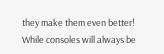they make them even better! While consoles will always be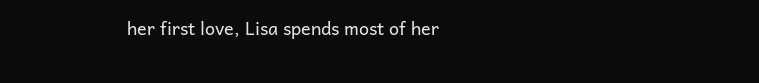her first love, Lisa spends most of her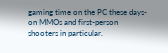gaming time on the PC these days- on MMOs and first-person shooters in particular.